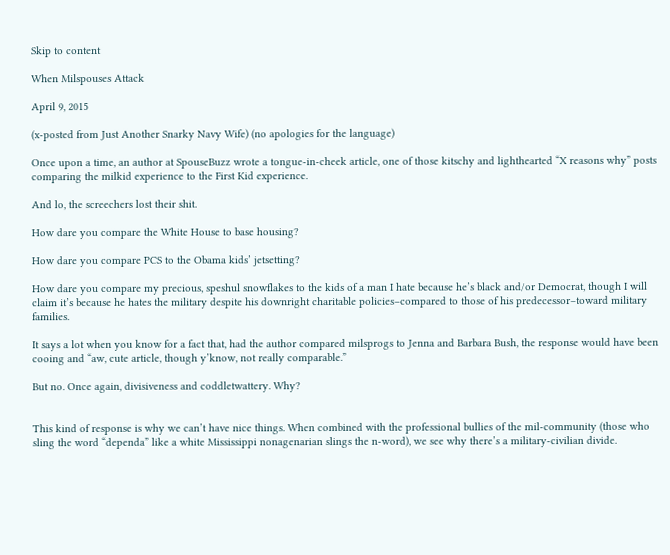Skip to content

When Milspouses Attack

April 9, 2015

(x-posted from Just Another Snarky Navy Wife) (no apologies for the language)

Once upon a time, an author at SpouseBuzz wrote a tongue-in-cheek article, one of those kitschy and lighthearted “X reasons why” posts comparing the milkid experience to the First Kid experience.

And lo, the screechers lost their shit.

How dare you compare the White House to base housing?

How dare you compare PCS to the Obama kids’ jetsetting?

How dare you compare my precious, speshul snowflakes to the kids of a man I hate because he’s black and/or Democrat, though I will claim it’s because he hates the military despite his downright charitable policies–compared to those of his predecessor–toward military families.

It says a lot when you know for a fact that, had the author compared milsprogs to Jenna and Barbara Bush, the response would have been cooing and “aw, cute article, though y’know, not really comparable.”

But no. Once again, divisiveness and coddletwattery. Why?


This kind of response is why we can’t have nice things. When combined with the professional bullies of the mil-community (those who sling the word “dependa” like a white Mississippi nonagenarian slings the n-word), we see why there’s a military-civilian divide.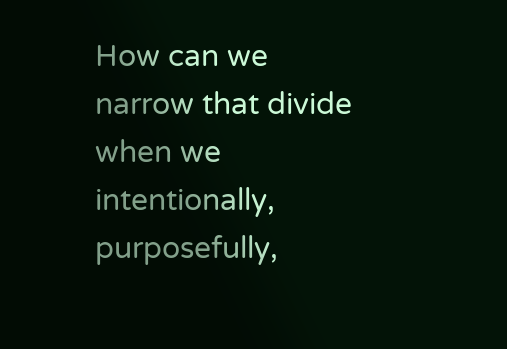How can we narrow that divide when we intentionally, purposefully,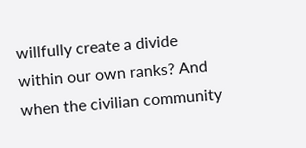willfully create a divide within our own ranks? And when the civilian community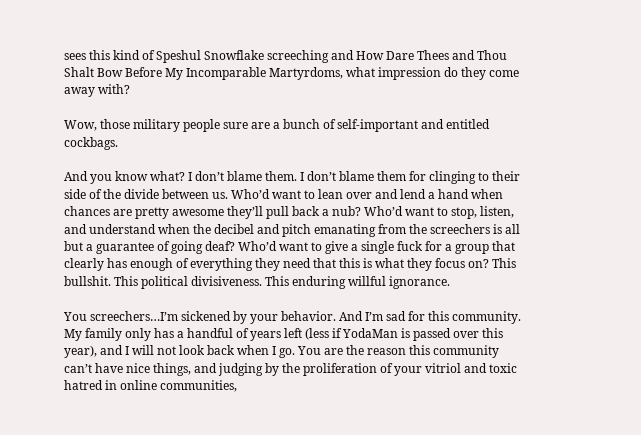sees this kind of Speshul Snowflake screeching and How Dare Thees and Thou Shalt Bow Before My Incomparable Martyrdoms, what impression do they come away with?

Wow, those military people sure are a bunch of self-important and entitled cockbags.

And you know what? I don’t blame them. I don’t blame them for clinging to their side of the divide between us. Who’d want to lean over and lend a hand when chances are pretty awesome they’ll pull back a nub? Who’d want to stop, listen, and understand when the decibel and pitch emanating from the screechers is all but a guarantee of going deaf? Who’d want to give a single fuck for a group that clearly has enough of everything they need that this is what they focus on? This bullshit. This political divisiveness. This enduring willful ignorance.

You screechers…I’m sickened by your behavior. And I’m sad for this community. My family only has a handful of years left (less if YodaMan is passed over this year), and I will not look back when I go. You are the reason this community can’t have nice things, and judging by the proliferation of your vitriol and toxic hatred in online communities,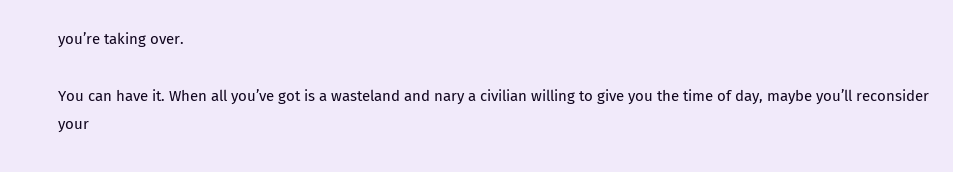you’re taking over.

You can have it. When all you’ve got is a wasteland and nary a civilian willing to give you the time of day, maybe you’ll reconsider your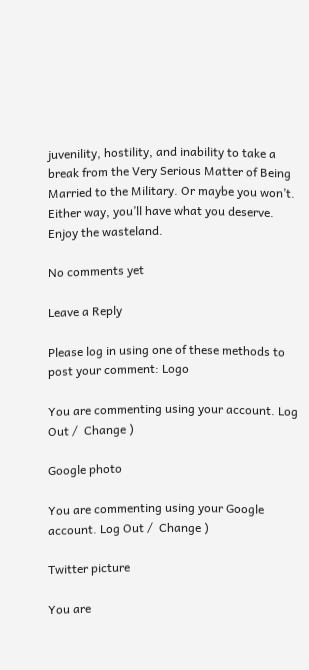juvenility, hostility, and inability to take a break from the Very Serious Matter of Being Married to the Military. Or maybe you won’t. Either way, you’ll have what you deserve. Enjoy the wasteland.

No comments yet

Leave a Reply

Please log in using one of these methods to post your comment: Logo

You are commenting using your account. Log Out /  Change )

Google photo

You are commenting using your Google account. Log Out /  Change )

Twitter picture

You are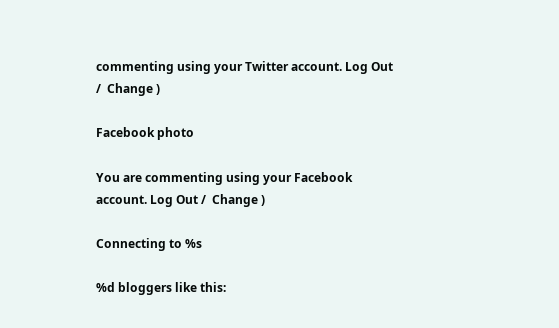commenting using your Twitter account. Log Out /  Change )

Facebook photo

You are commenting using your Facebook account. Log Out /  Change )

Connecting to %s

%d bloggers like this: